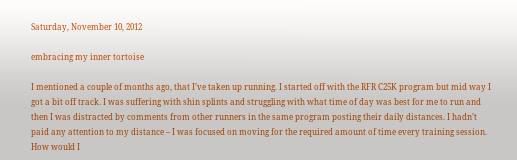Saturday, November 10, 2012

embracing my inner tortoise

I mentioned a couple of months ago, that I’ve taken up running. I started off with the RFR C25K program but mid way I got a bit off track. I was suffering with shin splints and struggling with what time of day was best for me to run and then I was distracted by comments from other runners in the same program posting their daily distances. I hadn’t paid any attention to my distance – I was focused on moving for the required amount of time every training session. How would I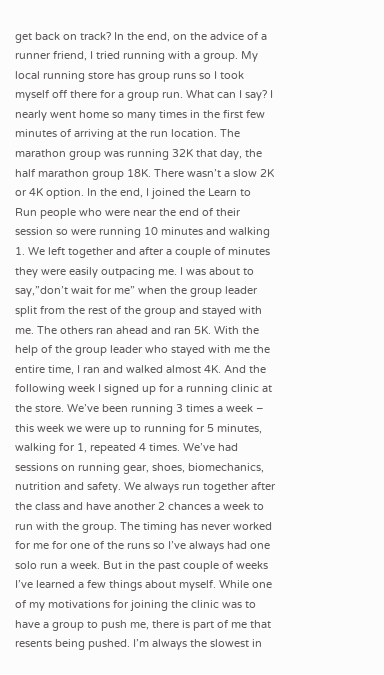get back on track? In the end, on the advice of a runner friend, I tried running with a group. My local running store has group runs so I took myself off there for a group run. What can I say? I nearly went home so many times in the first few minutes of arriving at the run location. The marathon group was running 32K that day, the half marathon group 18K. There wasn’t a slow 2K or 4K option. In the end, I joined the Learn to Run people who were near the end of their session so were running 10 minutes and walking 1. We left together and after a couple of minutes they were easily outpacing me. I was about to say,”don’t wait for me” when the group leader split from the rest of the group and stayed with me. The others ran ahead and ran 5K. With the help of the group leader who stayed with me the entire time, I ran and walked almost 4K. And the following week I signed up for a running clinic at the store. We’ve been running 3 times a week – this week we were up to running for 5 minutes, walking for 1, repeated 4 times. We’ve had sessions on running gear, shoes, biomechanics, nutrition and safety. We always run together after the class and have another 2 chances a week to run with the group. The timing has never worked for me for one of the runs so I’ve always had one solo run a week. But in the past couple of weeks I’ve learned a few things about myself. While one of my motivations for joining the clinic was to have a group to push me, there is part of me that resents being pushed. I’m always the slowest in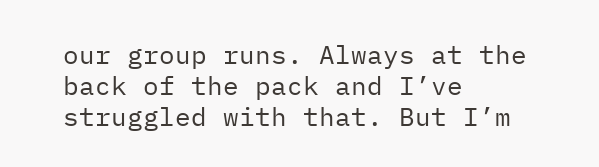our group runs. Always at the back of the pack and I’ve struggled with that. But I’m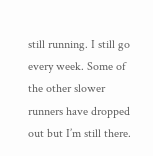still running. I still go every week. Some of the other slower runners have dropped out but I’m still there.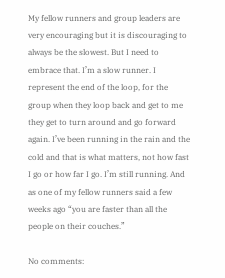My fellow runners and group leaders are very encouraging but it is discouraging to always be the slowest. But I need to embrace that. I’m a slow runner. I represent the end of the loop, for the group when they loop back and get to me they get to turn around and go forward again. I’ve been running in the rain and the cold and that is what matters, not how fast I go or how far I go. I’m still running. And as one of my fellow runners said a few weeks ago “you are faster than all the people on their couches.”

No comments: